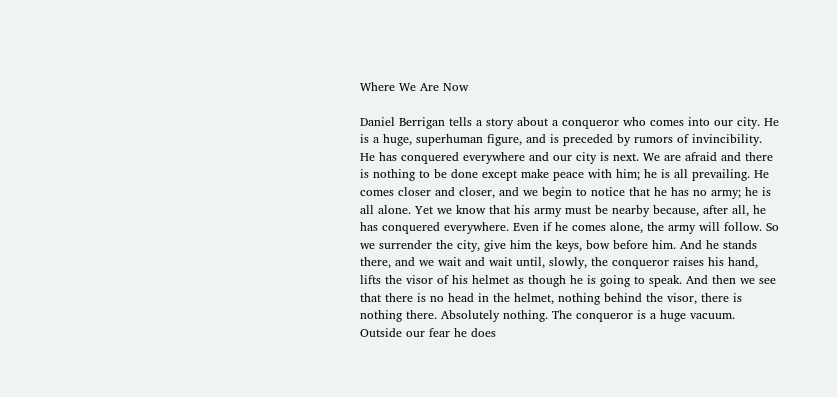Where We Are Now

Daniel Berrigan tells a story about a conqueror who comes into our city. He is a huge, superhuman figure, and is preceded by rumors of invincibility. He has conquered everywhere and our city is next. We are afraid and there is nothing to be done except make peace with him; he is all prevailing. He comes closer and closer, and we begin to notice that he has no army; he is all alone. Yet we know that his army must be nearby because, after all, he has conquered everywhere. Even if he comes alone, the army will follow. So we surrender the city, give him the keys, bow before him. And he stands there, and we wait and wait until, slowly, the conqueror raises his hand, lifts the visor of his helmet as though he is going to speak. And then we see that there is no head in the helmet, nothing behind the visor, there is nothing there. Absolutely nothing. The conqueror is a huge vacuum. Outside our fear he does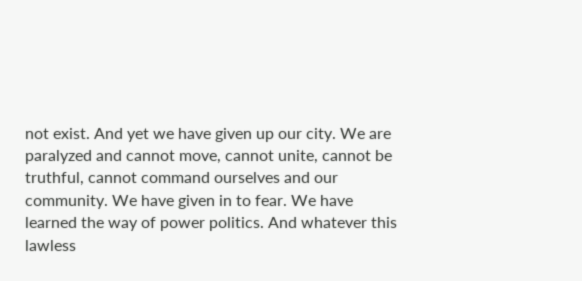not exist. And yet we have given up our city. We are paralyzed and cannot move, cannot unite, cannot be truthful, cannot command ourselves and our community. We have given in to fear. We have learned the way of power politics. And whatever this lawless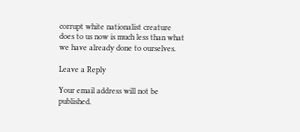corrupt white nationalist creature does to us now is much less than what we have already done to ourselves.

Leave a Reply

Your email address will not be published.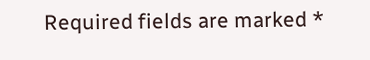Required fields are marked *